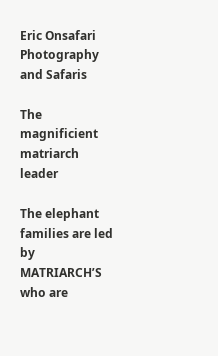Eric Onsafari Photography and Safaris

The magnificient matriarch leader

The elephant families are led by MATRIARCH’S who are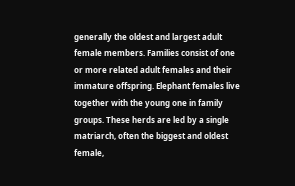generally the oldest and largest adult female members. Families consist of one or more related adult females and their immature offspring. Elephant females live together with the young one in family groups. These herds are led by a single matriarch, often the biggest and oldest female,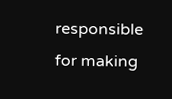responsible for making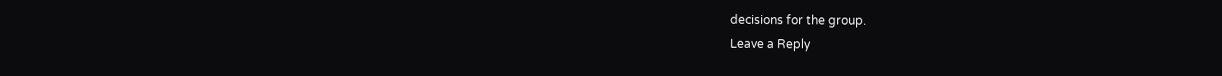decisions for the group.
Leave a Reply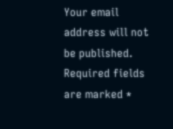Your email address will not be published. Required fields are marked *